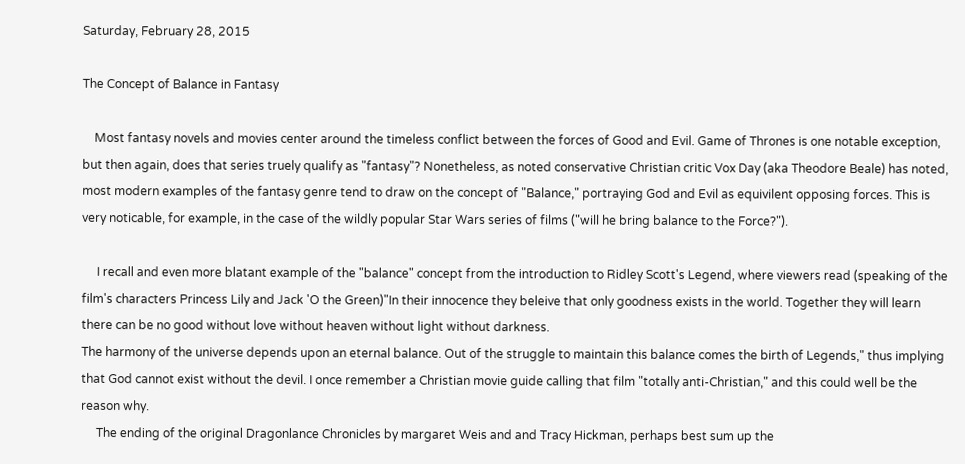Saturday, February 28, 2015

The Concept of Balance in Fantasy

    Most fantasy novels and movies center around the timeless conflict between the forces of Good and Evil. Game of Thrones is one notable exception, but then again, does that series truely qualify as "fantasy"? Nonetheless, as noted conservative Christian critic Vox Day (aka Theodore Beale) has noted, most modern examples of the fantasy genre tend to draw on the concept of "Balance," portraying God and Evil as equivilent opposing forces. This is very noticable, for example, in the case of the wildly popular Star Wars series of films ("will he bring balance to the Force?").

     I recall and even more blatant example of the "balance" concept from the introduction to Ridley Scott's Legend, where viewers read (speaking of the film's characters Princess Lily and Jack 'O the Green)"In their innocence they beleive that only goodness exists in the world. Together they will learn there can be no good without love without heaven without light without darkness.
The harmony of the universe depends upon an eternal balance. Out of the struggle to maintain this balance comes the birth of Legends," thus implying that God cannot exist without the devil. I once remember a Christian movie guide calling that film "totally anti-Christian," and this could well be the reason why.
     The ending of the original Dragonlance Chronicles by margaret Weis and and Tracy Hickman, perhaps best sum up the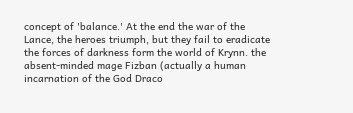concept of 'balance.' At the end the war of the Lance, the heroes triumph, but they fail to eradicate the forces of darkness form the world of Krynn. the absent-minded mage Fizban (actually a human incarnation of the God Draco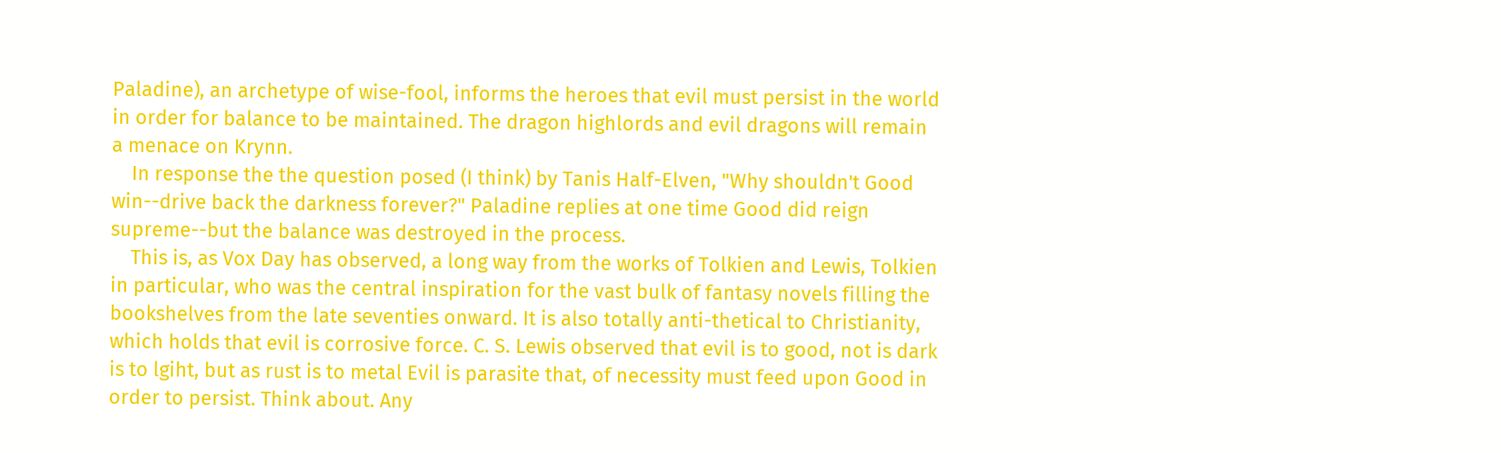Paladine), an archetype of wise-fool, informs the heroes that evil must persist in the world in order for balance to be maintained. The dragon highlords and evil dragons will remain a menace on Krynn.
    In response the the question posed (I think) by Tanis Half-Elven, "Why shouldn't Good win--drive back the darkness forever?" Paladine replies at one time Good did reign supreme--but the balance was destroyed in the process.
    This is, as Vox Day has observed, a long way from the works of Tolkien and Lewis, Tolkien in particular, who was the central inspiration for the vast bulk of fantasy novels filling the bookshelves from the late seventies onward. It is also totally anti-thetical to Christianity, which holds that evil is corrosive force. C. S. Lewis observed that evil is to good, not is dark is to lgiht, but as rust is to metal Evil is parasite that, of necessity must feed upon Good in order to persist. Think about. Any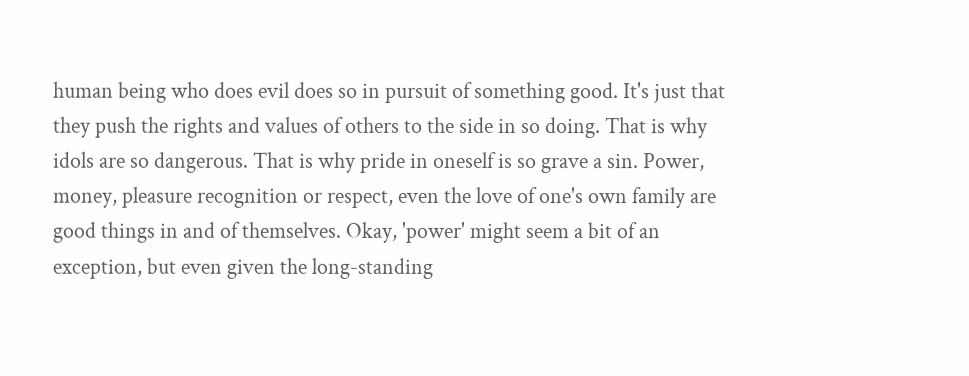human being who does evil does so in pursuit of something good. It's just that they push the rights and values of others to the side in so doing. That is why idols are so dangerous. That is why pride in oneself is so grave a sin. Power, money, pleasure recognition or respect, even the love of one's own family are good things in and of themselves. Okay, 'power' might seem a bit of an exception, but even given the long-standing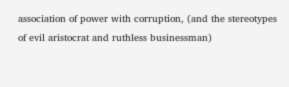association of power with corruption, (and the stereotypes of evil aristocrat and ruthless businessman)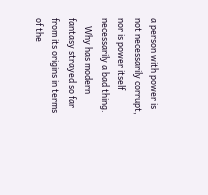a person with power is not necessarily corrupt, nor is power itself necessarily a bad thing.
    Why has modern fantasy strayed so far from its origins in terms of the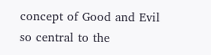concept of Good and Evil so central to the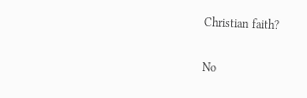Christian faith?

No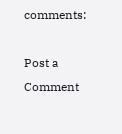comments:

Post a Comment